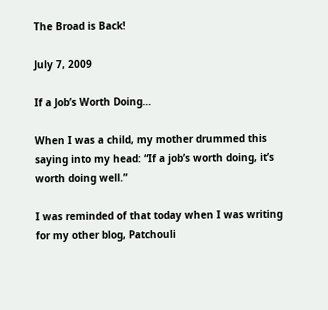The Broad is Back!

July 7, 2009

If a Job’s Worth Doing…

When I was a child, my mother drummed this saying into my head: “If a job’s worth doing, it’s worth doing well.”

I was reminded of that today when I was writing for my other blog, Patchouli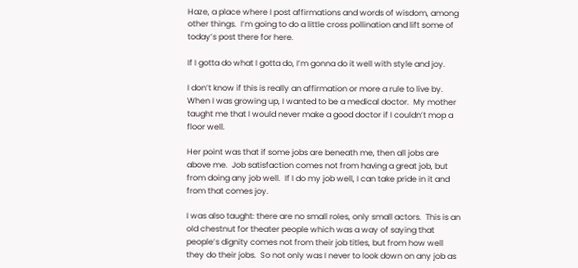Haze, a place where I post affirmations and words of wisdom, among other things.  I’m going to do a little cross pollination and lift some of today’s post there for here.

If I gotta do what I gotta do, I’m gonna do it well with style and joy.

I don’t know if this is really an affirmation or more a rule to live by.  When I was growing up, I wanted to be a medical doctor.  My mother taught me that I would never make a good doctor if I couldn’t mop a floor well.

Her point was that if some jobs are beneath me, then all jobs are above me.  Job satisfaction comes not from having a great job, but from doing any job well.  If I do my job well, I can take pride in it and from that comes joy.

I was also taught: there are no small roles, only small actors.  This is an old chestnut for theater people which was a way of saying that people’s dignity comes not from their job titles, but from how well they do their jobs.  So not only was I never to look down on any job as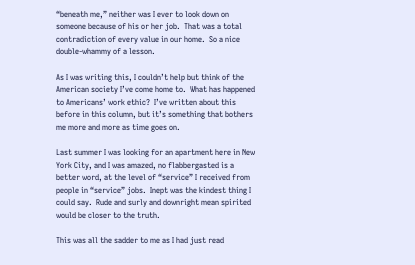“beneath me,” neither was I ever to look down on someone because of his or her job.  That was a total contradiction of every value in our home.  So a nice double-whammy of a lesson.

As I was writing this, I couldn’t help but think of the American society I’ve come home to.  What has happened to Americans’ work ethic?  I’ve written about this before in this column, but it’s something that bothers me more and more as time goes on.

Last summer I was looking for an apartment here in New York City, and I was amazed, no flabbergasted is a better word, at the level of “service” I received from people in “service” jobs.  Inept was the kindest thing I could say.  Rude and surly and downright mean spirited would be closer to the truth.

This was all the sadder to me as I had just read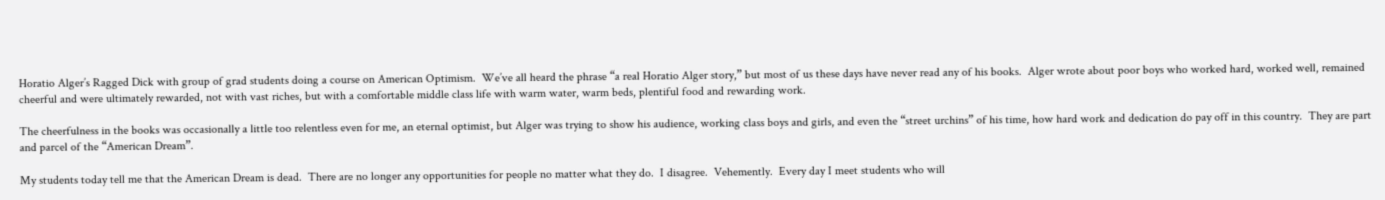Horatio Alger’s Ragged Dick with group of grad students doing a course on American Optimism.  We’ve all heard the phrase “a real Horatio Alger story,” but most of us these days have never read any of his books.  Alger wrote about poor boys who worked hard, worked well, remained cheerful and were ultimately rewarded, not with vast riches, but with a comfortable middle class life with warm water, warm beds, plentiful food and rewarding work.

The cheerfulness in the books was occasionally a little too relentless even for me, an eternal optimist, but Alger was trying to show his audience, working class boys and girls, and even the “street urchins” of his time, how hard work and dedication do pay off in this country.  They are part and parcel of the “American Dream”.

My students today tell me that the American Dream is dead.  There are no longer any opportunities for people no matter what they do.  I disagree.  Vehemently.  Every day I meet students who will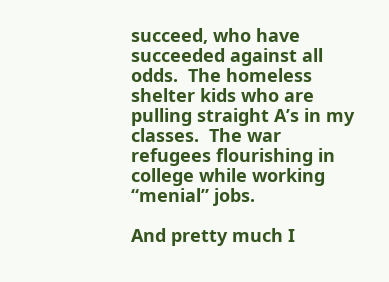succeed, who have succeeded against all odds.  The homeless shelter kids who are pulling straight A’s in my classes.  The war refugees flourishing in college while working “menial” jobs.

And pretty much I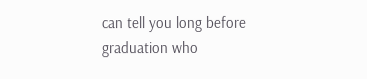can tell you long before graduation who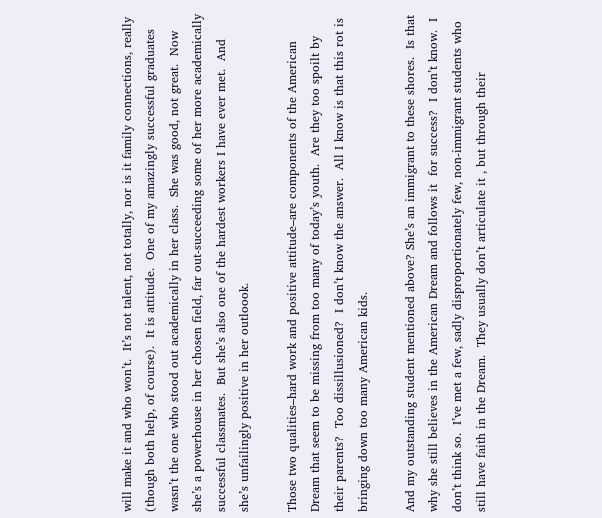will make it and who won’t.  It’s not talent, not totally, nor is it family connections, really (though both help, of course).  It is attitude.  One of my amazingly successful graduates wasn’t the one who stood out academically in her class.  She was good, not great.  Now she’s a powerhouse in her chosen field, far out-succeeding some of her more academically successful classmates.  But she’s also one of the hardest workers I have ever met.  And she’s unfailingly positive in her outloook.

Those two qualities–hard work and positive attitude–are components of the American Dream that seem to be missing from too many of today’s youth.  Are they too spoilt by their parents?  Too dissillusioned?  I don’t know the answer.  All I know is that this rot is bringing down too many American kids.

And my outstanding student mentioned above? She’s an immigrant to these shores.  Is that why she still believes in the American Dream and follows it  for success?  I don’t know.  I don’t think so.  I’ve met a few, sadly disproportionately few, non-immigrant students who still have faith in the Dream.  They usually don’t articulate it , but through their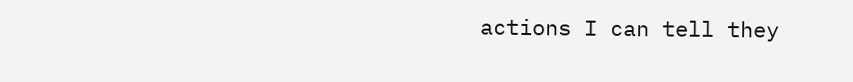actions I can tell they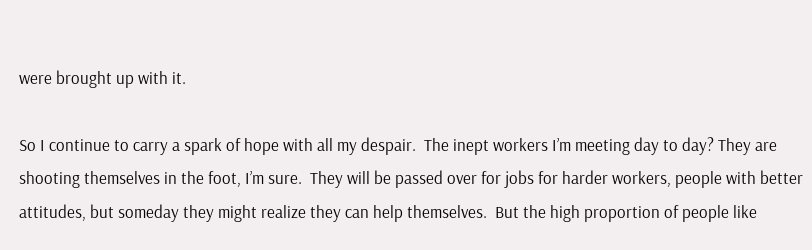were brought up with it.

So I continue to carry a spark of hope with all my despair.  The inept workers I’m meeting day to day? They are shooting themselves in the foot, I’m sure.  They will be passed over for jobs for harder workers, people with better attitudes, but someday they might realize they can help themselves.  But the high proportion of people like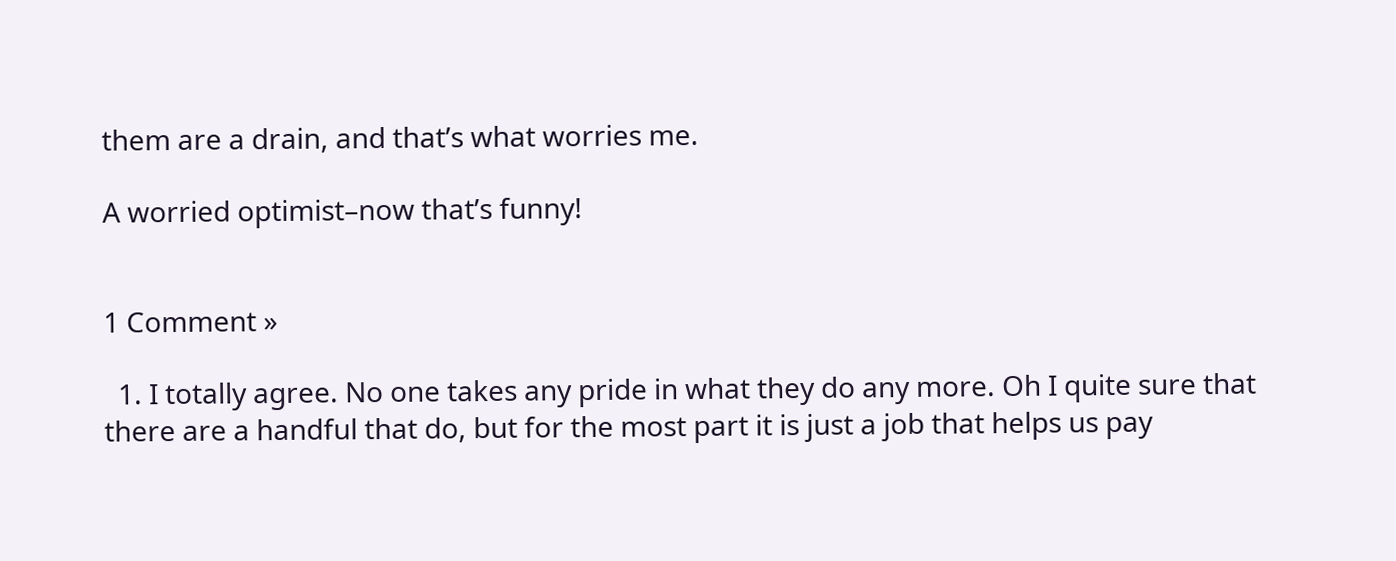them are a drain, and that’s what worries me.

A worried optimist–now that’s funny!


1 Comment »

  1. I totally agree. No one takes any pride in what they do any more. Oh I quite sure that there are a handful that do, but for the most part it is just a job that helps us pay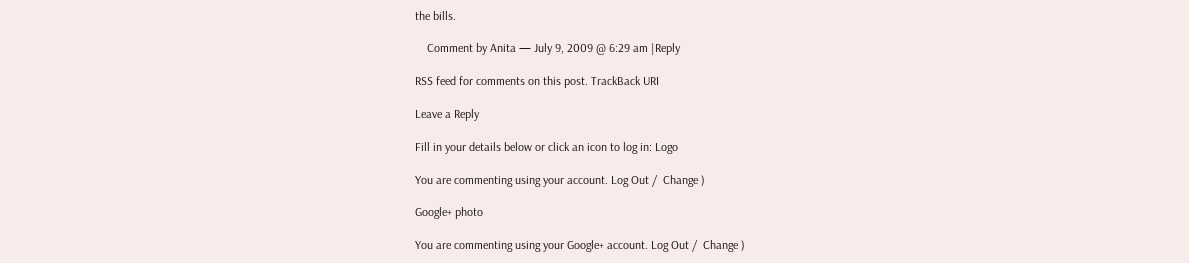the bills.

    Comment by Anita — July 9, 2009 @ 6:29 am |Reply

RSS feed for comments on this post. TrackBack URI

Leave a Reply

Fill in your details below or click an icon to log in: Logo

You are commenting using your account. Log Out /  Change )

Google+ photo

You are commenting using your Google+ account. Log Out /  Change )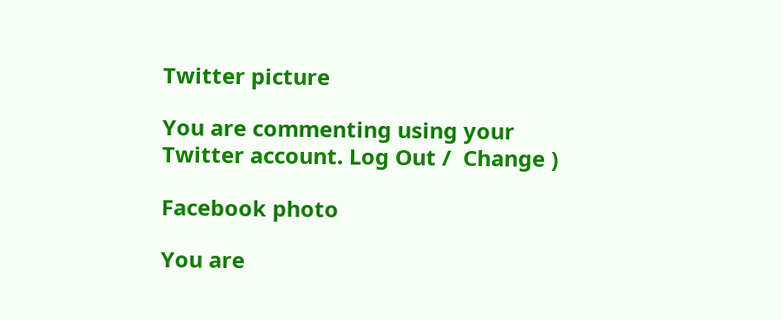Twitter picture

You are commenting using your Twitter account. Log Out /  Change )

Facebook photo

You are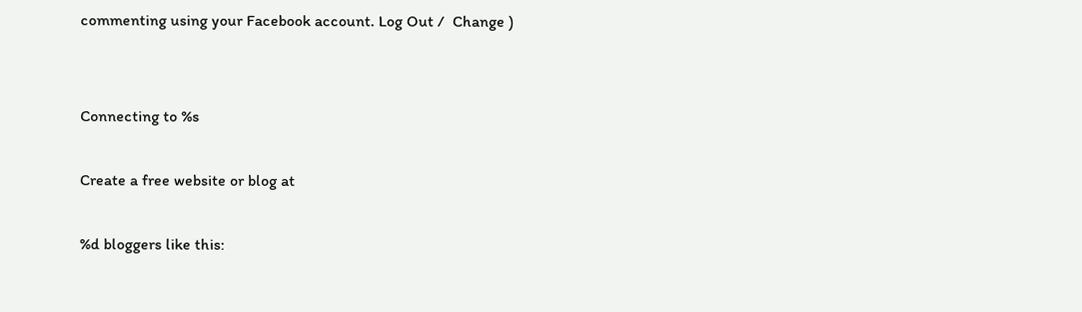commenting using your Facebook account. Log Out /  Change )


Connecting to %s

Create a free website or blog at

%d bloggers like this: